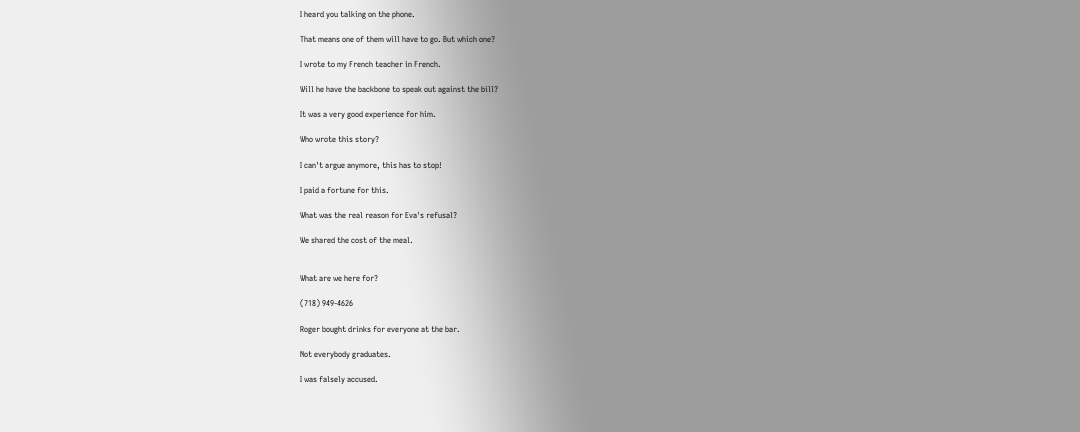I heard you talking on the phone.

That means one of them will have to go. But which one?

I wrote to my French teacher in French.

Will he have the backbone to speak out against the bill?

It was a very good experience for him.

Who wrote this story?

I can't argue anymore, this has to stop!

I paid a fortune for this.

What was the real reason for Eva's refusal?

We shared the cost of the meal.


What are we here for?

(718) 949-4626

Roger bought drinks for everyone at the bar.

Not everybody graduates.

I was falsely accused.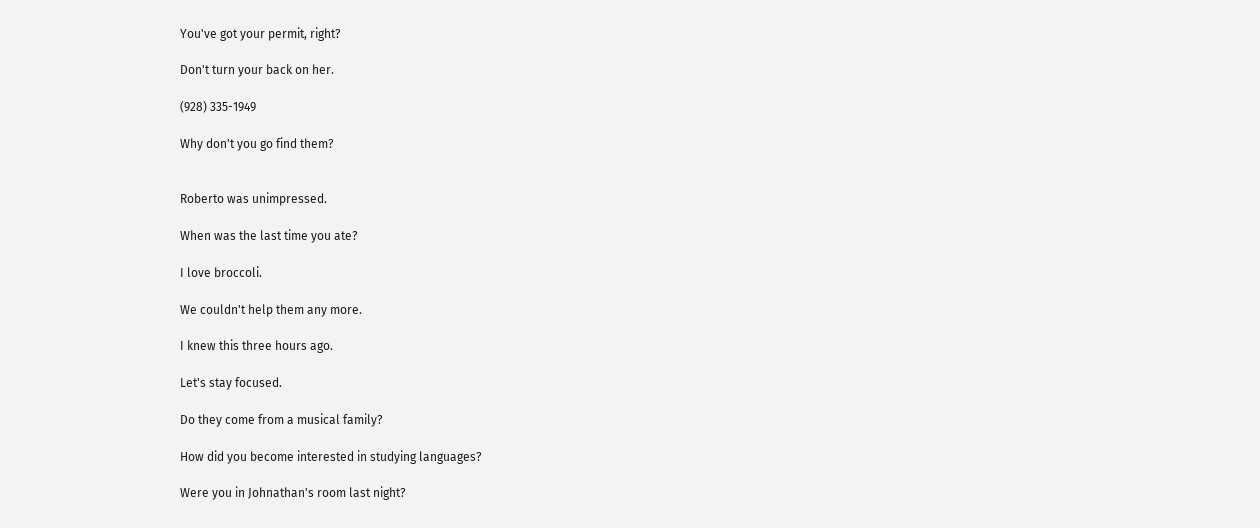You've got your permit, right?

Don't turn your back on her.

(928) 335-1949

Why don't you go find them?


Roberto was unimpressed.

When was the last time you ate?

I love broccoli.

We couldn't help them any more.

I knew this three hours ago.

Let's stay focused.

Do they come from a musical family?

How did you become interested in studying languages?

Were you in Johnathan's room last night?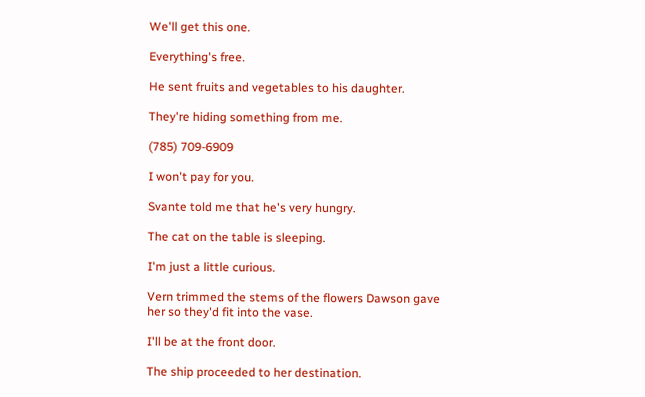We'll get this one.

Everything's free.

He sent fruits and vegetables to his daughter.

They're hiding something from me.

(785) 709-6909

I won't pay for you.

Svante told me that he's very hungry.

The cat on the table is sleeping.

I'm just a little curious.

Vern trimmed the stems of the flowers Dawson gave her so they'd fit into the vase.

I'll be at the front door.

The ship proceeded to her destination.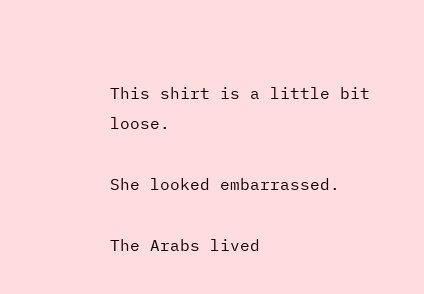This shirt is a little bit loose.

She looked embarrassed.

The Arabs lived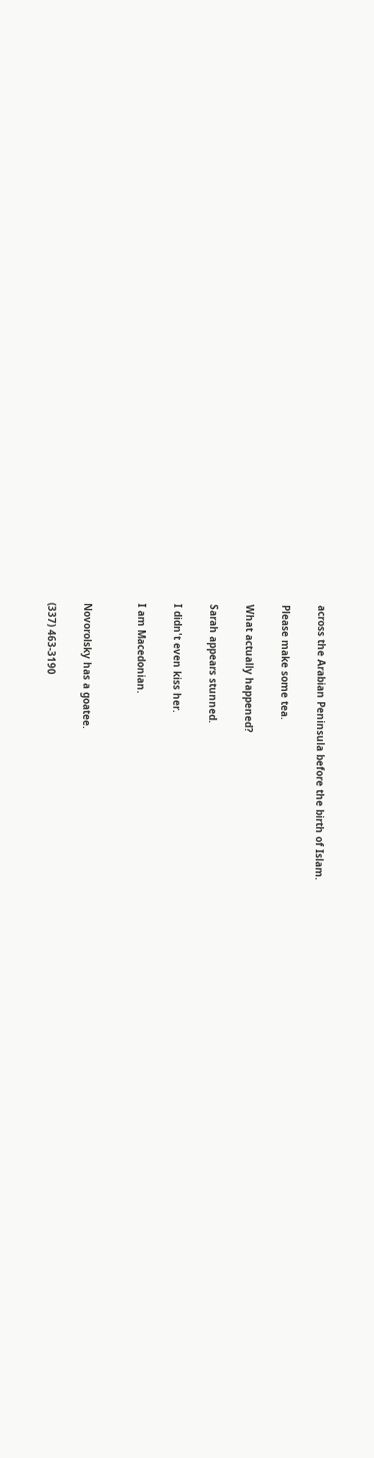across the Arabian Peninsula before the birth of Islam.

Please make some tea.

What actually happened?

Sarah appears stunned.

I didn't even kiss her.

I am Macedonian.


Novorolsky has a goatee.

(337) 463-3190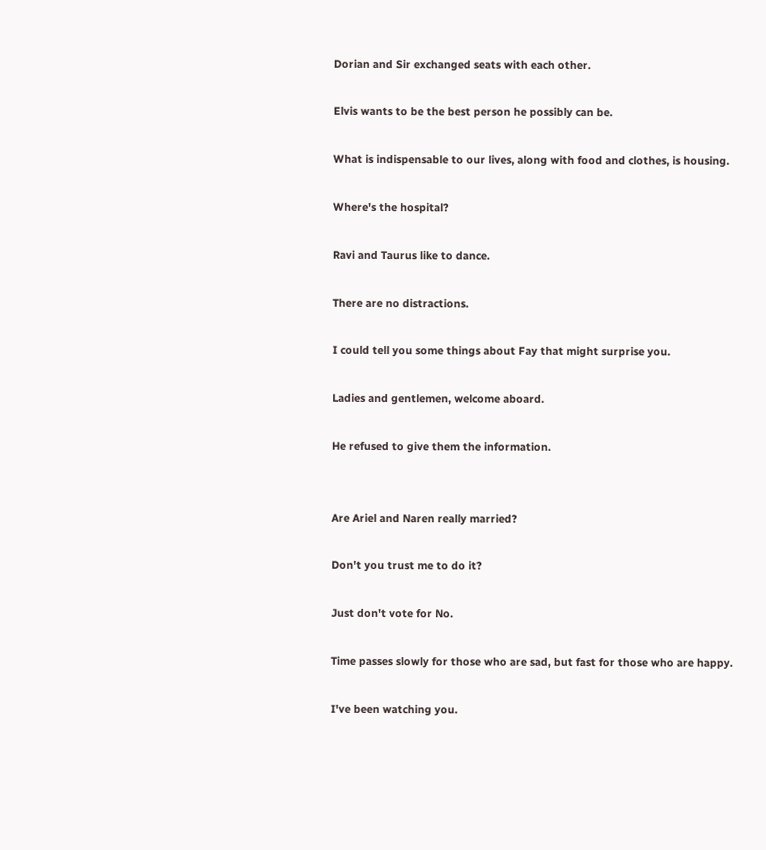Dorian and Sir exchanged seats with each other.

Elvis wants to be the best person he possibly can be.

What is indispensable to our lives, along with food and clothes, is housing.

Where's the hospital?

Ravi and Taurus like to dance.

There are no distractions.

I could tell you some things about Fay that might surprise you.

Ladies and gentlemen, welcome aboard.

He refused to give them the information.


Are Ariel and Naren really married?

Don't you trust me to do it?

Just don't vote for No.

Time passes slowly for those who are sad, but fast for those who are happy.

I've been watching you.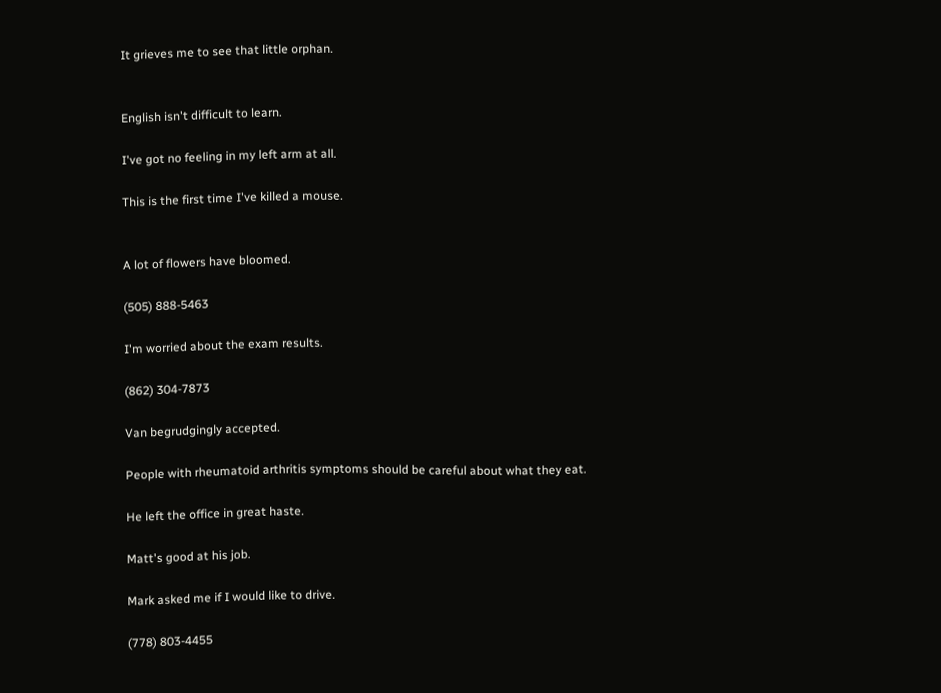It grieves me to see that little orphan.


English isn't difficult to learn.

I've got no feeling in my left arm at all.

This is the first time I've killed a mouse.


A lot of flowers have bloomed.

(505) 888-5463

I'm worried about the exam results.

(862) 304-7873

Van begrudgingly accepted.

People with rheumatoid arthritis symptoms should be careful about what they eat.

He left the office in great haste.

Matt's good at his job.

Mark asked me if I would like to drive.

(778) 803-4455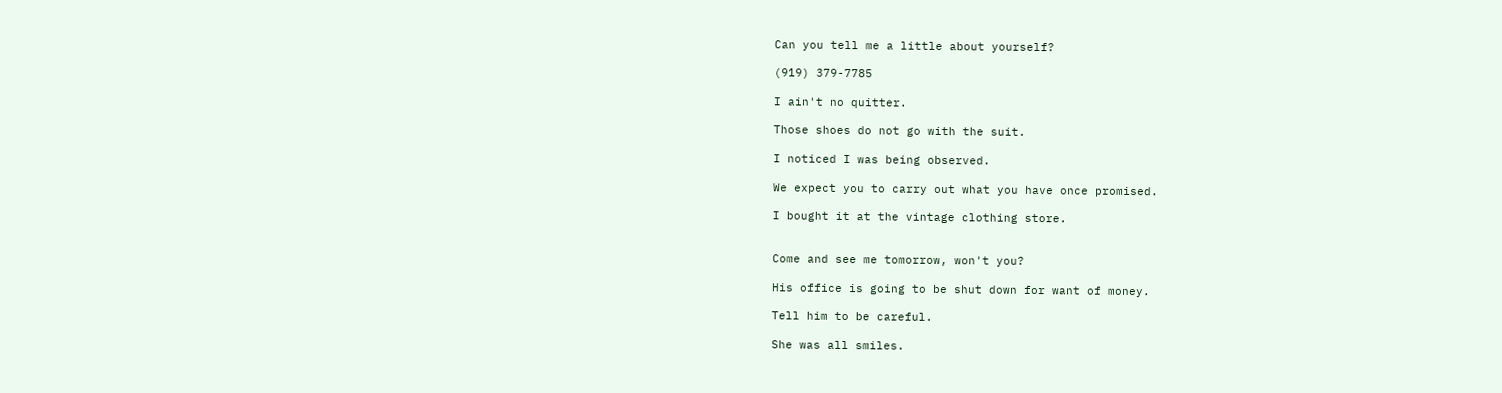Can you tell me a little about yourself?

(919) 379-7785

I ain't no quitter.

Those shoes do not go with the suit.

I noticed I was being observed.

We expect you to carry out what you have once promised.

I bought it at the vintage clothing store.


Come and see me tomorrow, won't you?

His office is going to be shut down for want of money.

Tell him to be careful.

She was all smiles.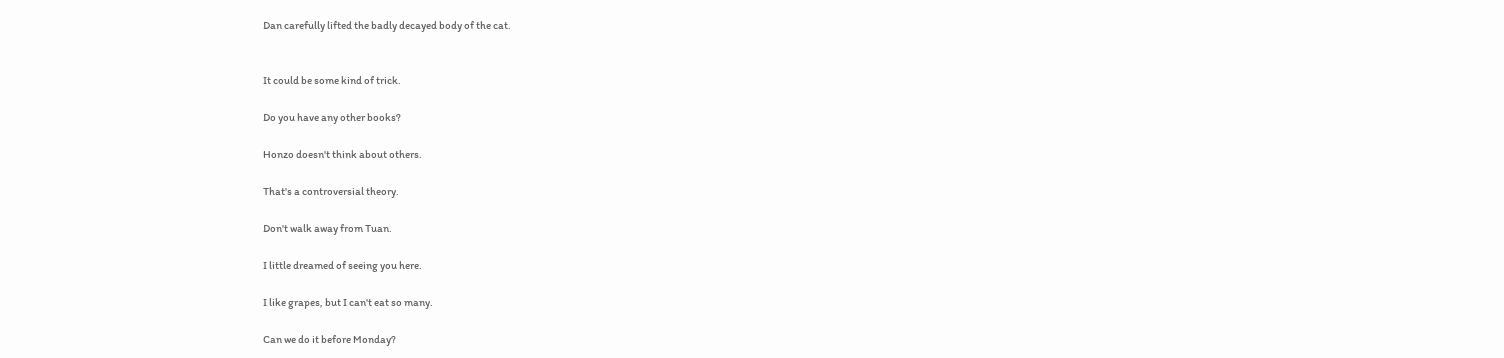Dan carefully lifted the badly decayed body of the cat.


It could be some kind of trick.

Do you have any other books?

Honzo doesn't think about others.

That's a controversial theory.

Don't walk away from Tuan.

I little dreamed of seeing you here.

I like grapes, but I can't eat so many.

Can we do it before Monday?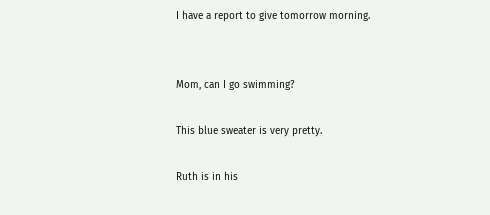I have a report to give tomorrow morning.


Mom, can I go swimming?

This blue sweater is very pretty.

Ruth is in his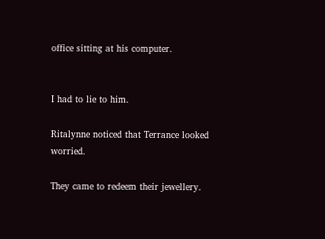office sitting at his computer.


I had to lie to him.

Ritalynne noticed that Terrance looked worried.

They came to redeem their jewellery.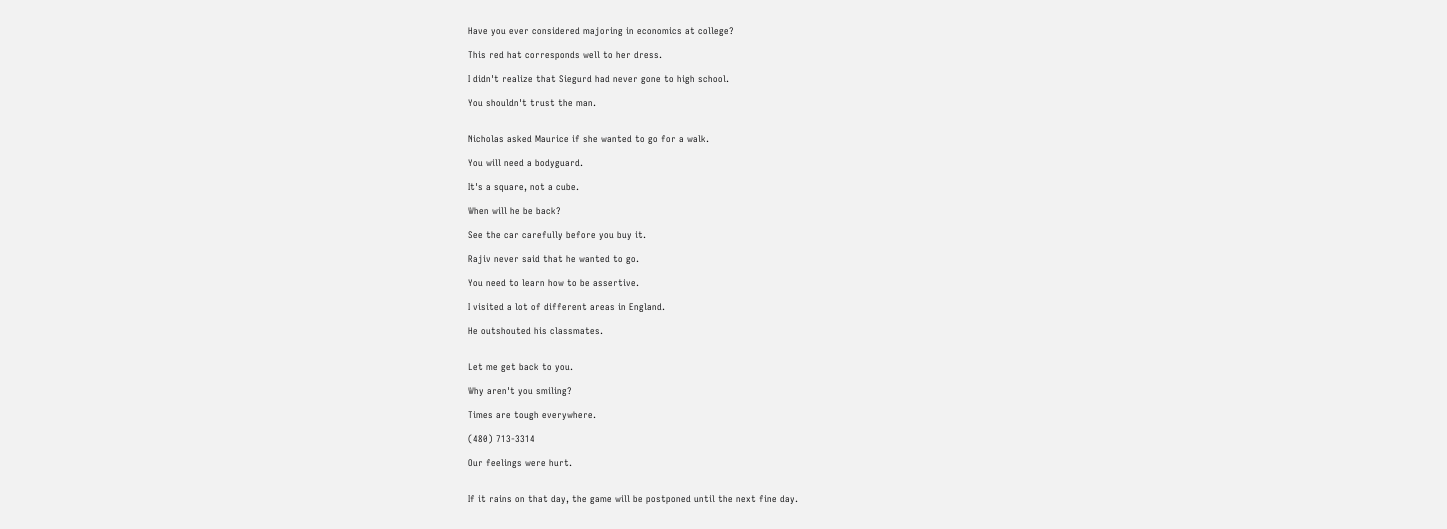Have you ever considered majoring in economics at college?

This red hat corresponds well to her dress.

I didn't realize that Siegurd had never gone to high school.

You shouldn't trust the man.


Nicholas asked Maurice if she wanted to go for a walk.

You will need a bodyguard.

It's a square, not a cube.

When will he be back?

See the car carefully before you buy it.

Rajiv never said that he wanted to go.

You need to learn how to be assertive.

I visited a lot of different areas in England.

He outshouted his classmates.


Let me get back to you.

Why aren't you smiling?

Times are tough everywhere.

(480) 713-3314

Our feelings were hurt.


If it rains on that day, the game will be postponed until the next fine day.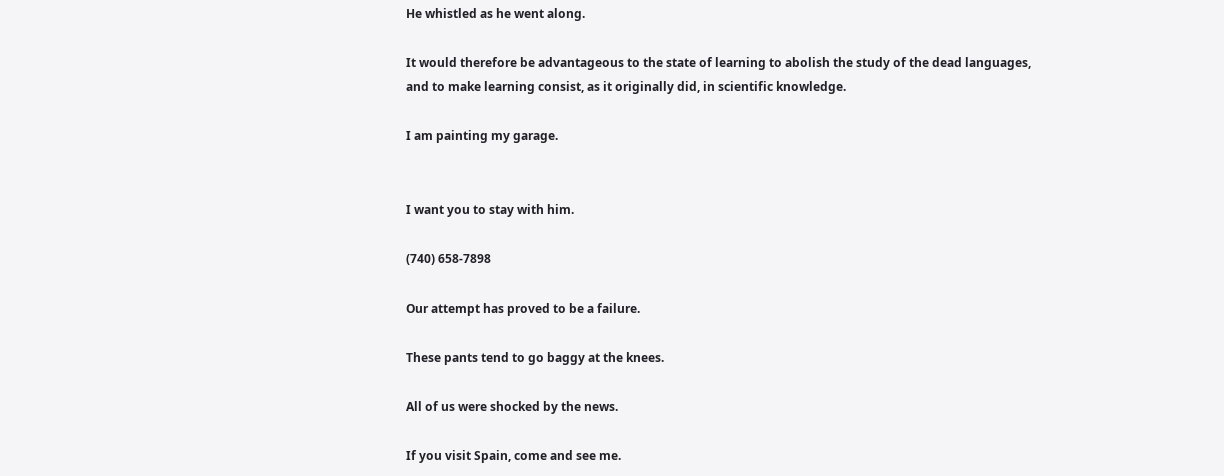He whistled as he went along.

It would therefore be advantageous to the state of learning to abolish the study of the dead languages, and to make learning consist, as it originally did, in scientific knowledge.

I am painting my garage.


I want you to stay with him.

(740) 658-7898

Our attempt has proved to be a failure.

These pants tend to go baggy at the knees.

All of us were shocked by the news.

If you visit Spain, come and see me.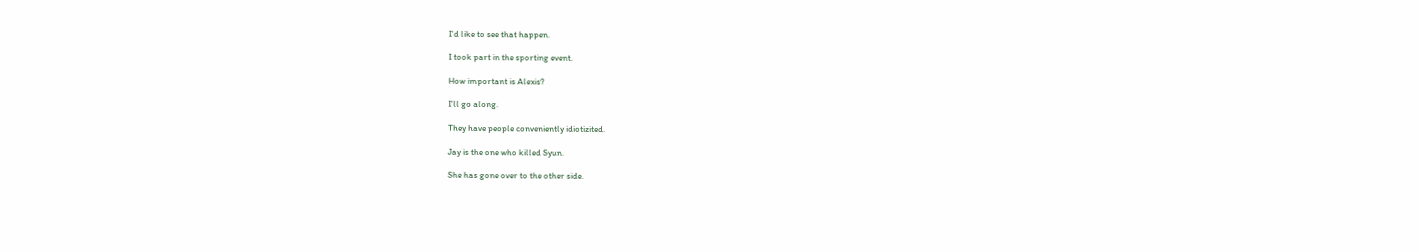I'd like to see that happen.

I took part in the sporting event.

How important is Alexis?

I'll go along.

They have people conveniently idiotizited.

Jay is the one who killed Syun.

She has gone over to the other side.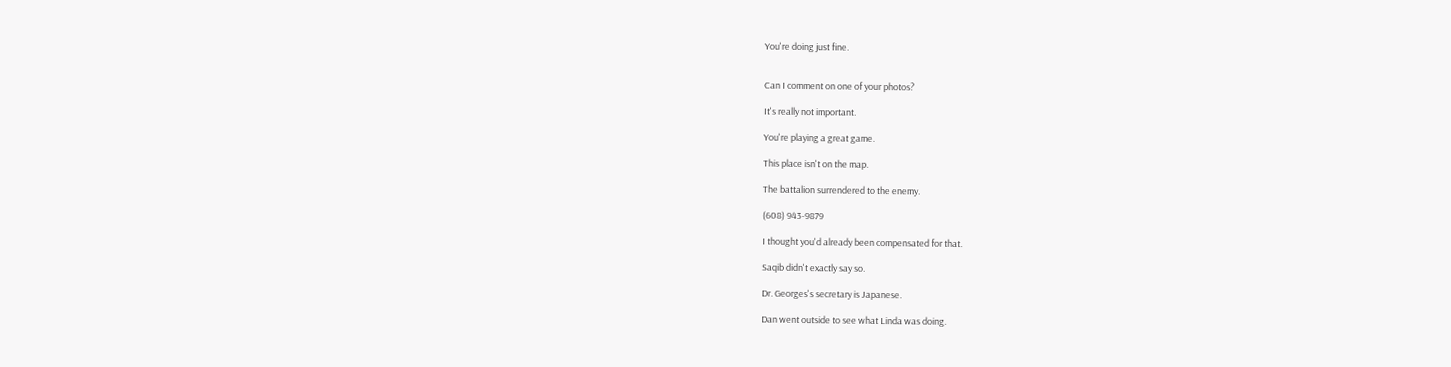You're doing just fine.


Can I comment on one of your photos?

It's really not important.

You're playing a great game.

This place isn't on the map.

The battalion surrendered to the enemy.

(608) 943-9879

I thought you'd already been compensated for that.

Saqib didn't exactly say so.

Dr. Georges's secretary is Japanese.

Dan went outside to see what Linda was doing.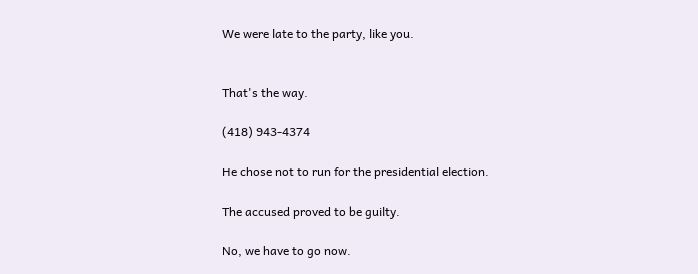We were late to the party, like you.


That's the way.

(418) 943-4374

He chose not to run for the presidential election.

The accused proved to be guilty.

No, we have to go now.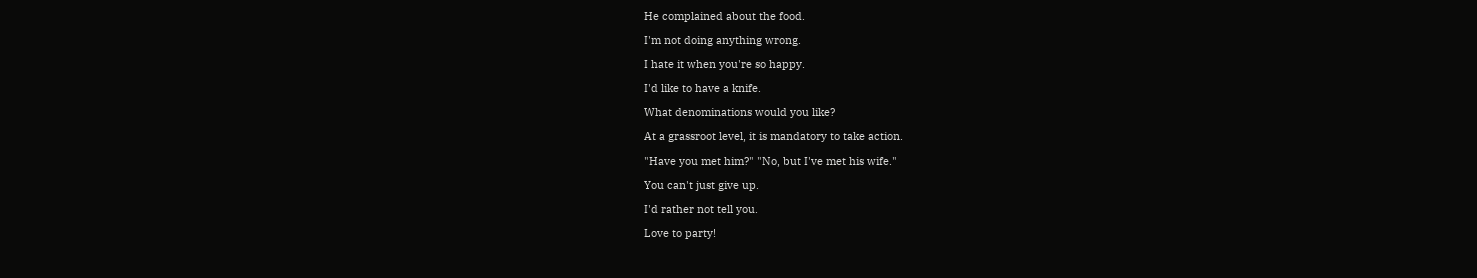He complained about the food.

I'm not doing anything wrong.

I hate it when you're so happy.

I'd like to have a knife.

What denominations would you like?

At a grassroot level, it is mandatory to take action.

"Have you met him?" "No, but I've met his wife."

You can't just give up.

I'd rather not tell you.

Love to party!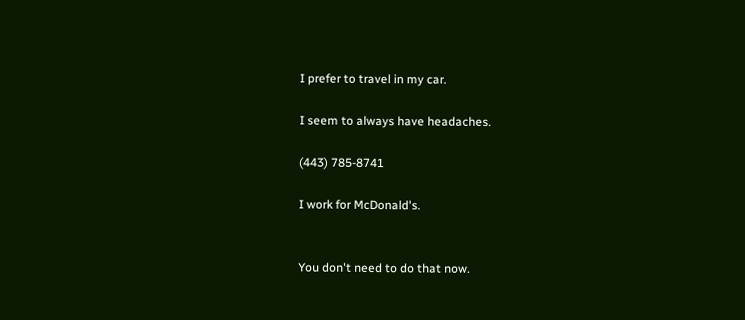I prefer to travel in my car.

I seem to always have headaches.

(443) 785-8741

I work for McDonald's.


You don't need to do that now.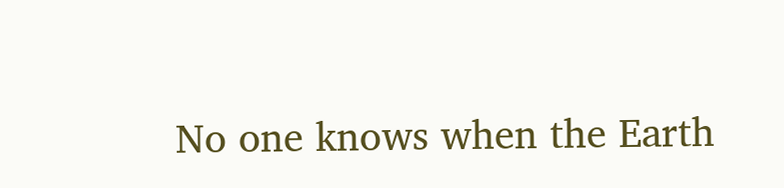No one knows when the Earth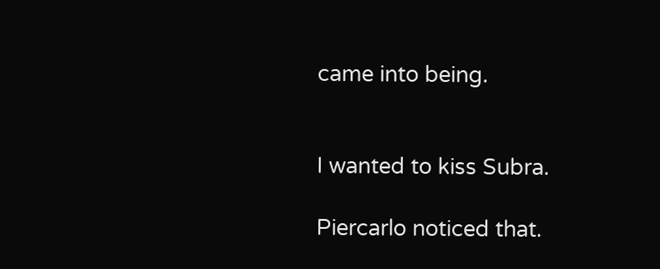came into being.


I wanted to kiss Subra.

Piercarlo noticed that.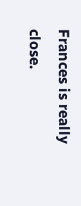Frances is really close.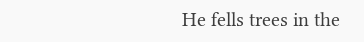He fells trees in the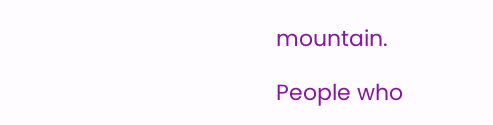mountain.

People who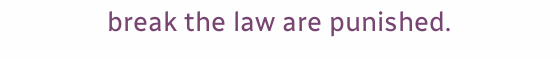break the law are punished.